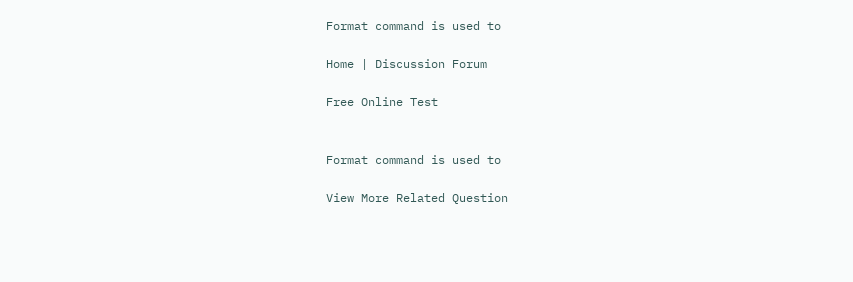Format command is used to

Home | Discussion Forum

Free Online Test


Format command is used to

View More Related Question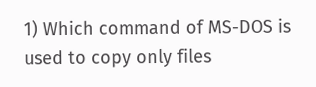1) Which command of MS-DOS is used to copy only files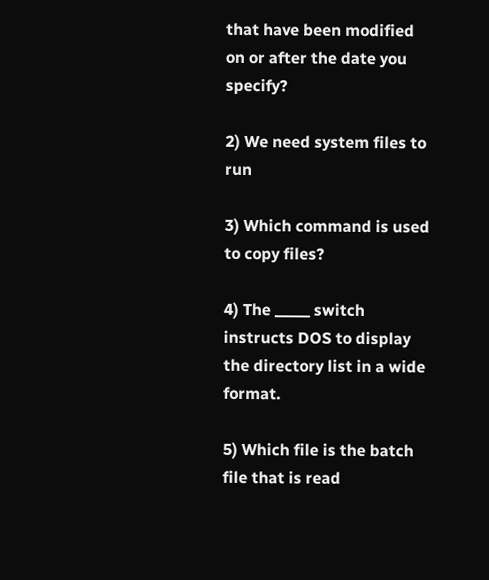that have been modified on or after the date you specify?

2) We need system files to run

3) Which command is used to copy files?

4) The _____ switch instructs DOS to display the directory list in a wide format.

5) Which file is the batch file that is read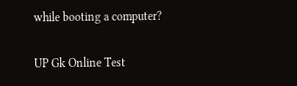while booting a computer?

UP Gk Online Test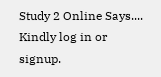Study 2 Online Says....
Kindly log in or signup.